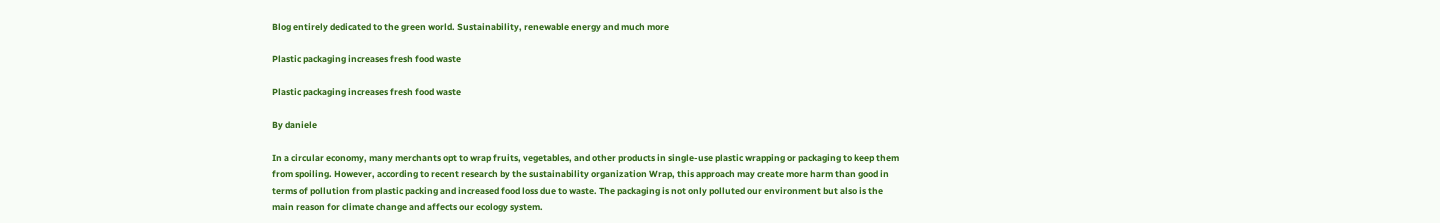Blog entirely dedicated to the green world. Sustainability, renewable energy and much more

Plastic packaging increases fresh food waste

Plastic packaging increases fresh food waste

By daniele

In a circular economy, many merchants opt to wrap fruits, vegetables, and other products in single-use plastic wrapping or packaging to keep them from spoiling. However, according to recent research by the sustainability organization Wrap, this approach may create more harm than good in terms of pollution from plastic packing and increased food loss due to waste. The packaging is not only polluted our environment but also is the main reason for climate change and affects our ecology system.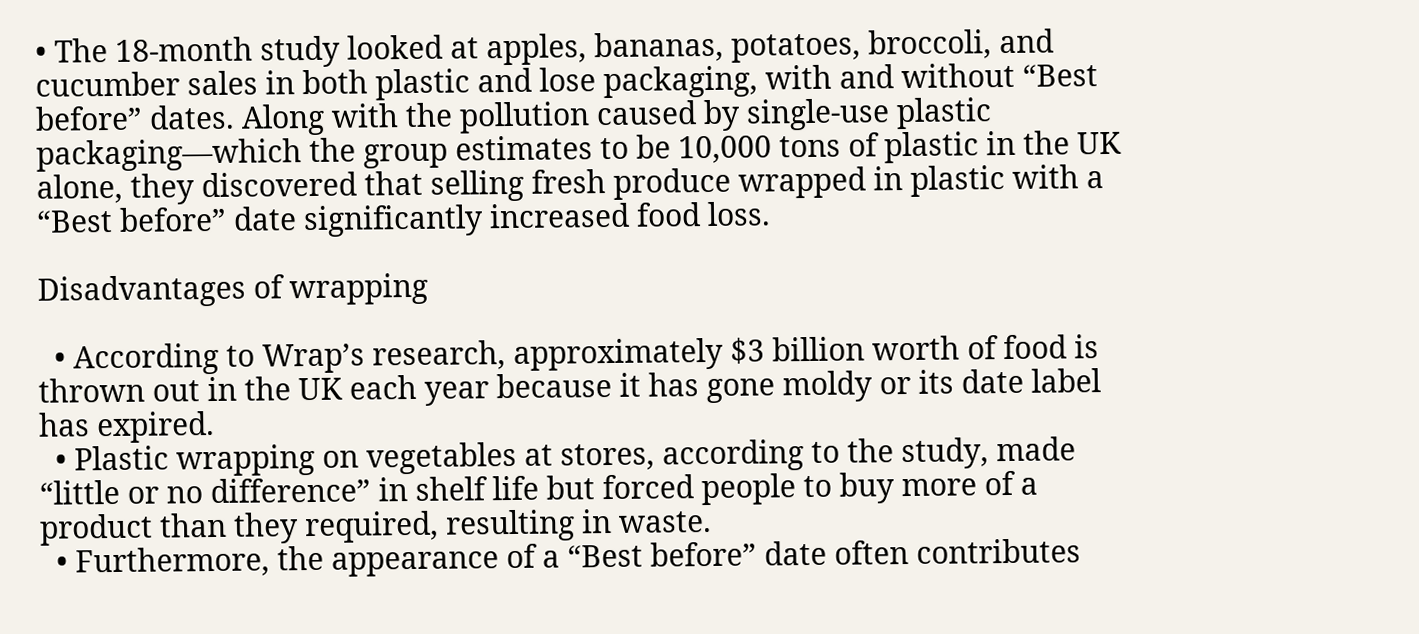• The 18-month study looked at apples, bananas, potatoes, broccoli, and cucumber sales in both plastic and lose packaging, with and without “Best before” dates. Along with the pollution caused by single-use plastic packaging—which the group estimates to be 10,000 tons of plastic in the UK alone, they discovered that selling fresh produce wrapped in plastic with a “Best before” date significantly increased food loss.

Disadvantages of wrapping

  • According to Wrap’s research, approximately $3 billion worth of food is thrown out in the UK each year because it has gone moldy or its date label has expired.
  • Plastic wrapping on vegetables at stores, according to the study, made “little or no difference” in shelf life but forced people to buy more of a product than they required, resulting in waste.
  • Furthermore, the appearance of a “Best before” date often contributes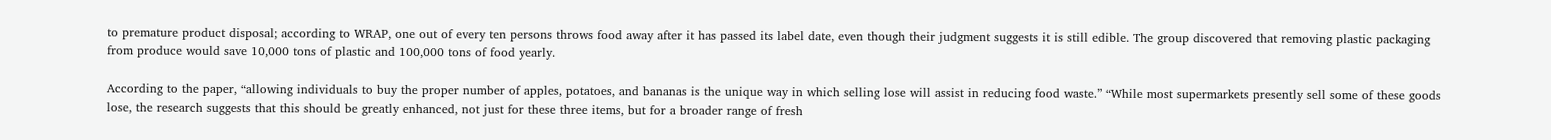to premature product disposal; according to WRAP, one out of every ten persons throws food away after it has passed its label date, even though their judgment suggests it is still edible. The group discovered that removing plastic packaging from produce would save 10,000 tons of plastic and 100,000 tons of food yearly.

According to the paper, “allowing individuals to buy the proper number of apples, potatoes, and bananas is the unique way in which selling lose will assist in reducing food waste.” “While most supermarkets presently sell some of these goods lose, the research suggests that this should be greatly enhanced, not just for these three items, but for a broader range of fresh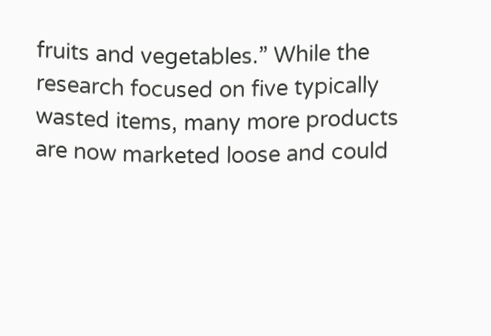fruits and vegetables.” While the research focused on five typically wasted items, many more products are now marketed loose and could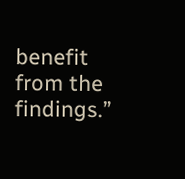benefit from the findings.”